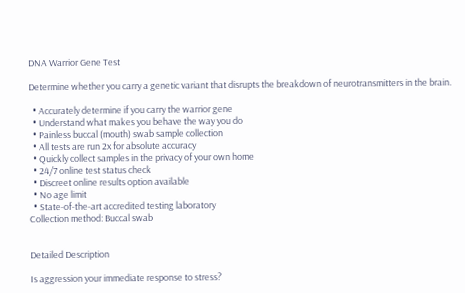DNA Warrior Gene Test

Determine whether you carry a genetic variant that disrupts the breakdown of neurotransmitters in the brain.

  • Accurately determine if you carry the warrior gene
  • Understand what makes you behave the way you do
  • Painless buccal (mouth) swab sample collection
  • All tests are run 2x for absolute accuracy
  • Quickly collect samples in the privacy of your own home
  • 24/7 online test status check
  • Discreet online results option available
  • No age limit
  • State-of-the-art accredited testing laboratory
Collection method: Buccal swab


Detailed Description

Is aggression your immediate response to stress?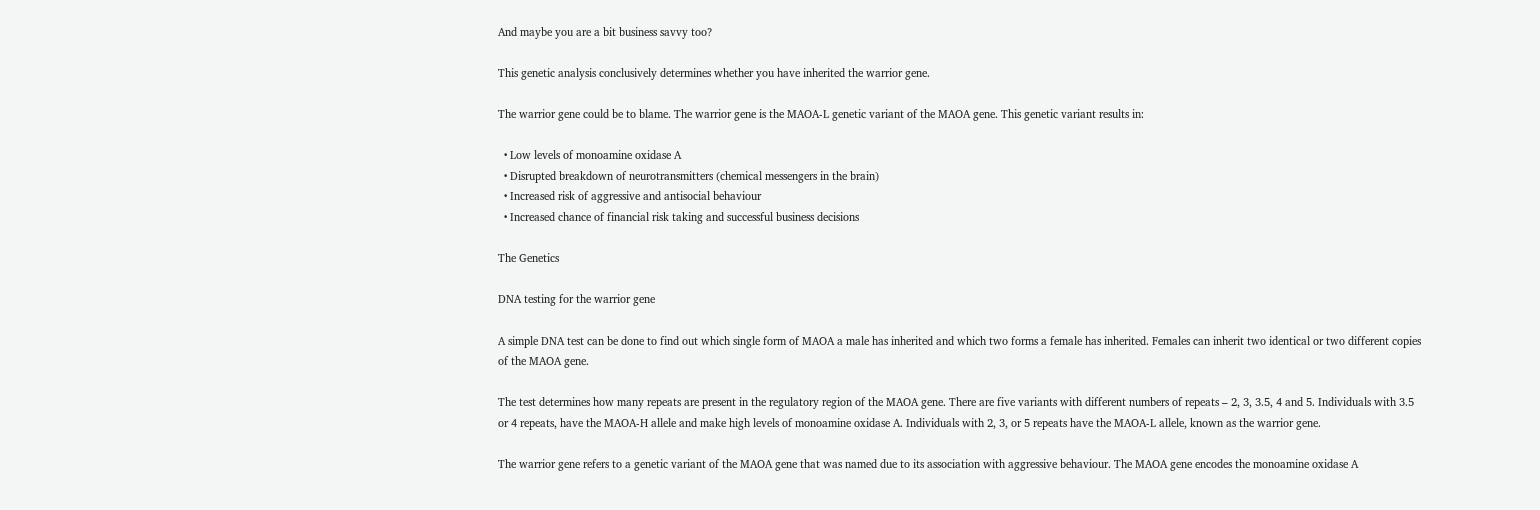And maybe you are a bit business savvy too?

This genetic analysis conclusively determines whether you have inherited the warrior gene.

The warrior gene could be to blame. The warrior gene is the MAOA-L genetic variant of the MAOA gene. This genetic variant results in:

  • Low levels of monoamine oxidase A
  • Disrupted breakdown of neurotransmitters (chemical messengers in the brain)
  • Increased risk of aggressive and antisocial behaviour
  • Increased chance of financial risk taking and successful business decisions

The Genetics

DNA testing for the warrior gene

A simple DNA test can be done to find out which single form of MAOA a male has inherited and which two forms a female has inherited. Females can inherit two identical or two different copies of the MAOA gene.

The test determines how many repeats are present in the regulatory region of the MAOA gene. There are five variants with different numbers of repeats – 2, 3, 3.5, 4 and 5. Individuals with 3.5 or 4 repeats, have the MAOA-H allele and make high levels of monoamine oxidase A. Individuals with 2, 3, or 5 repeats have the MAOA-L allele, known as the warrior gene.

The warrior gene refers to a genetic variant of the MAOA gene that was named due to its association with aggressive behaviour. The MAOA gene encodes the monoamine oxidase A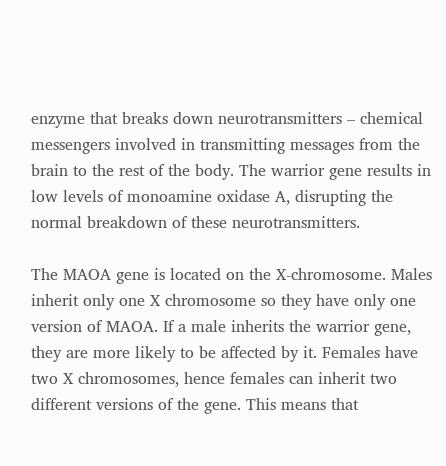enzyme that breaks down neurotransmitters – chemical messengers involved in transmitting messages from the brain to the rest of the body. The warrior gene results in low levels of monoamine oxidase A, disrupting the normal breakdown of these neurotransmitters.

The MAOA gene is located on the X-chromosome. Males inherit only one X chromosome so they have only one version of MAOA. If a male inherits the warrior gene, they are more likely to be affected by it. Females have two X chromosomes, hence females can inherit two different versions of the gene. This means that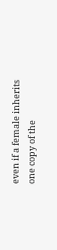even if a female inherits one copy of the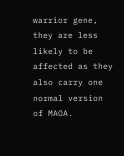warrior gene, they are less likely to be affected as they also carry one normal version of MAOA.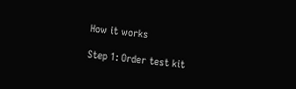How it works

Step 1: Order test kit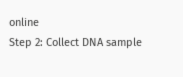online
Step 2: Collect DNA sample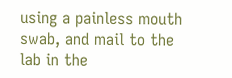using a painless mouth swab, and mail to the lab in the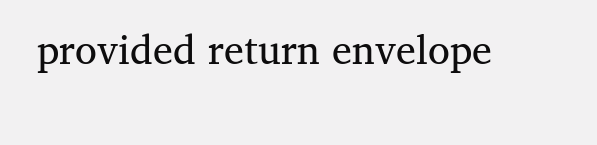provided return envelope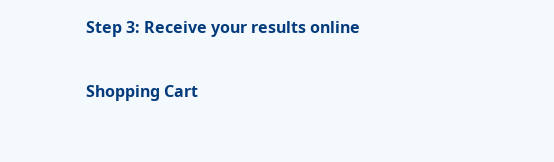Step 3: Receive your results online

Shopping Cart